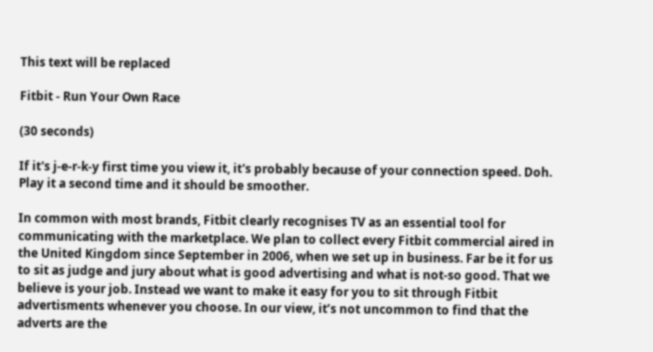This text will be replaced

Fitbit - Run Your Own Race

(30 seconds)

If it's j-e-r-k-y first time you view it, it's probably because of your connection speed. Doh. Play it a second time and it should be smoother.

In common with most brands, Fitbit clearly recognises TV as an essential tool for communicating with the marketplace. We plan to collect every Fitbit commercial aired in the United Kingdom since September in 2006, when we set up in business. Far be it for us to sit as judge and jury about what is good advertising and what is not-so good. That we believe is your job. Instead we want to make it easy for you to sit through Fitbit advertisments whenever you choose. In our view, it’s not uncommon to find that the adverts are the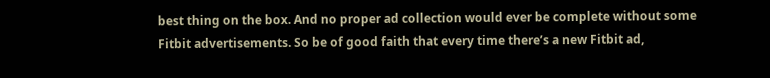best thing on the box. And no proper ad collection would ever be complete without some Fitbit advertisements. So be of good faith that every time there’s a new Fitbit ad,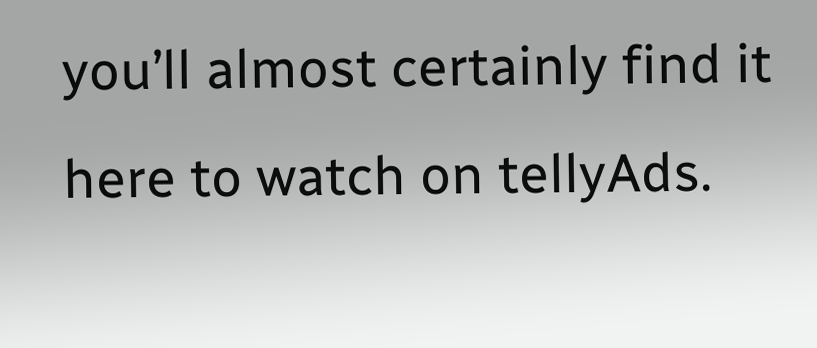you’ll almost certainly find it here to watch on tellyAds.